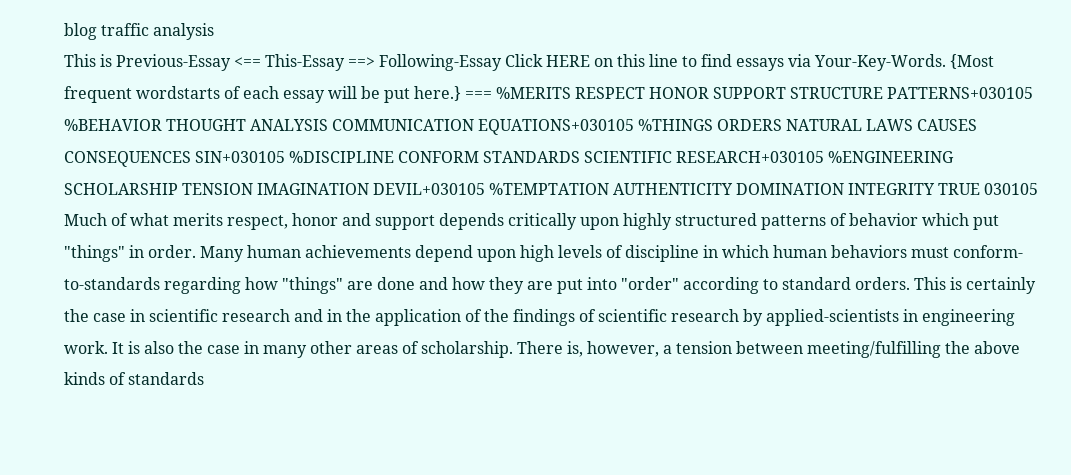blog traffic analysis
This is Previous-Essay <== This-Essay ==> Following-Essay Click HERE on this line to find essays via Your-Key-Words. {Most frequent wordstarts of each essay will be put here.} === %MERITS RESPECT HONOR SUPPORT STRUCTURE PATTERNS+030105 %BEHAVIOR THOUGHT ANALYSIS COMMUNICATION EQUATIONS+030105 %THINGS ORDERS NATURAL LAWS CAUSES CONSEQUENCES SIN+030105 %DISCIPLINE CONFORM STANDARDS SCIENTIFIC RESEARCH+030105 %ENGINEERING SCHOLARSHIP TENSION IMAGINATION DEVIL+030105 %TEMPTATION AUTHENTICITY DOMINATION INTEGRITY TRUE 030105 Much of what merits respect, honor and support depends critically upon highly structured patterns of behavior which put "things" in order. Many human achievements depend upon high levels of discipline in which human behaviors must conform-to-standards regarding how "things" are done and how they are put into "order" according to standard orders. This is certainly the case in scientific research and in the application of the findings of scientific research by applied-scientists in engineering work. It is also the case in many other areas of scholarship. There is, however, a tension between meeting/fulfilling the above kinds of standards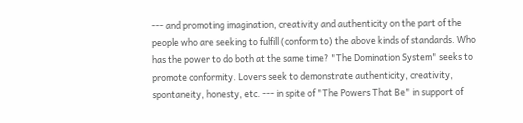--- and promoting imagination, creativity and authenticity on the part of the people who are seeking to fulfill (conform to) the above kinds of standards. Who has the power to do both at the same time? "The Domination System" seeks to promote conformity. Lovers seek to demonstrate authenticity, creativity, spontaneity, honesty, etc. --- in spite of "The Powers That Be" in support of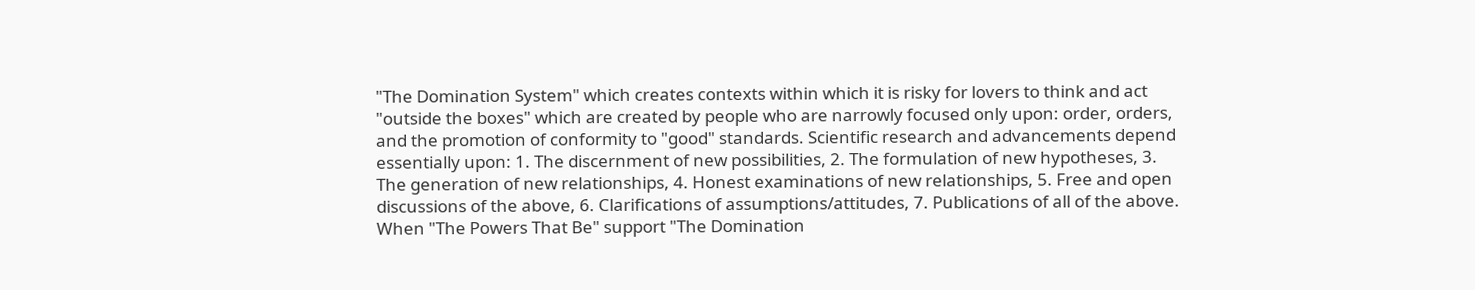"The Domination System" which creates contexts within which it is risky for lovers to think and act "outside the boxes" which are created by people who are narrowly focused only upon: order, orders, and the promotion of conformity to "good" standards. Scientific research and advancements depend essentially upon: 1. The discernment of new possibilities, 2. The formulation of new hypotheses, 3. The generation of new relationships, 4. Honest examinations of new relationships, 5. Free and open discussions of the above, 6. Clarifications of assumptions/attitudes, 7. Publications of all of the above. When "The Powers That Be" support "The Domination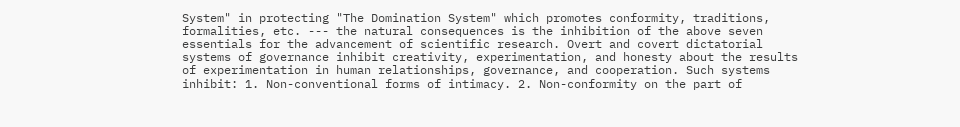System" in protecting "The Domination System" which promotes conformity, traditions, formalities, etc. --- the natural consequences is the inhibition of the above seven essentials for the advancement of scientific research. Overt and covert dictatorial systems of governance inhibit creativity, experimentation, and honesty about the results of experimentation in human relationships, governance, and cooperation. Such systems inhibit: 1. Non-conventional forms of intimacy. 2. Non-conformity on the part of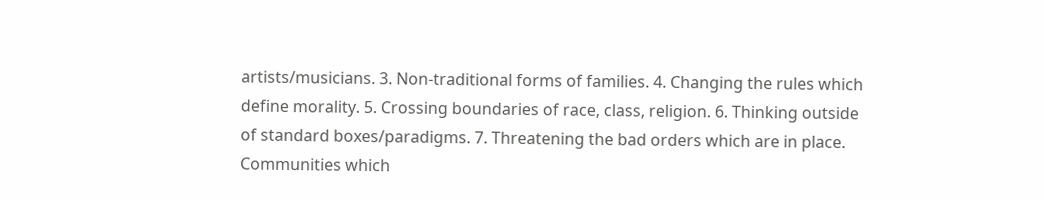artists/musicians. 3. Non-traditional forms of families. 4. Changing the rules which define morality. 5. Crossing boundaries of race, class, religion. 6. Thinking outside of standard boxes/paradigms. 7. Threatening the bad orders which are in place. Communities which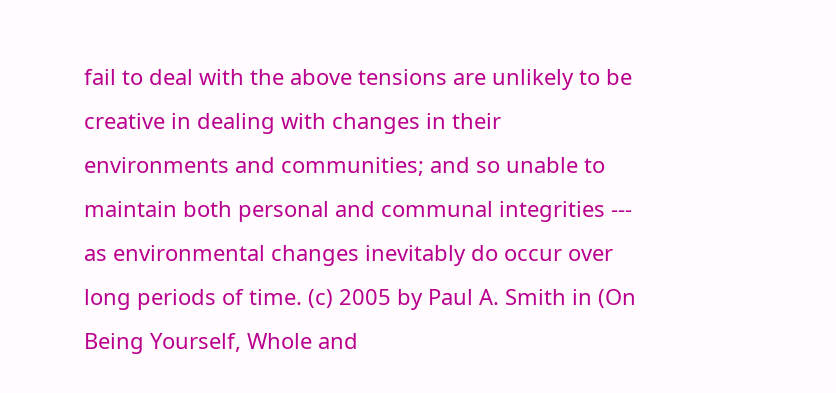fail to deal with the above tensions are unlikely to be creative in dealing with changes in their environments and communities; and so unable to maintain both personal and communal integrities --- as environmental changes inevitably do occur over long periods of time. (c) 2005 by Paul A. Smith in (On Being Yourself, Whole and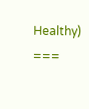Healthy) ===